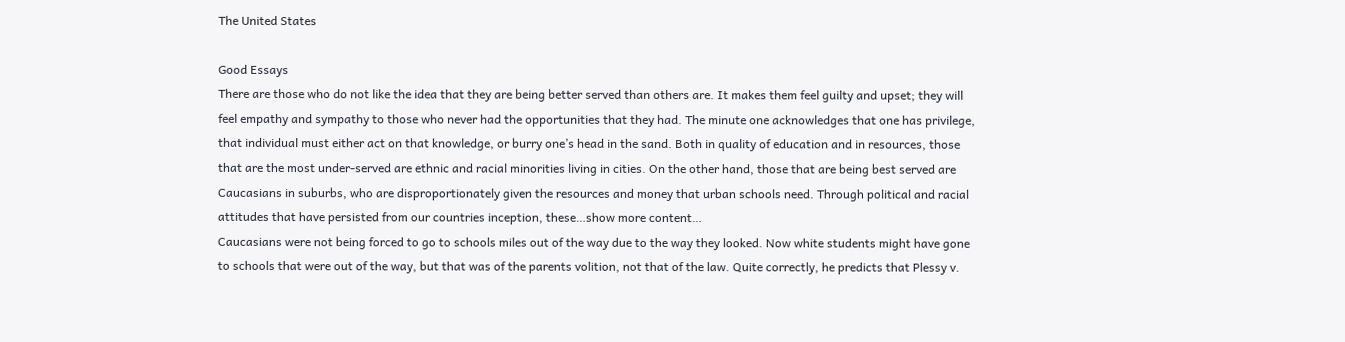The United States

Good Essays
There are those who do not like the idea that they are being better served than others are. It makes them feel guilty and upset; they will feel empathy and sympathy to those who never had the opportunities that they had. The minute one acknowledges that one has privilege, that individual must either act on that knowledge, or burry one’s head in the sand. Both in quality of education and in resources, those that are the most under-served are ethnic and racial minorities living in cities. On the other hand, those that are being best served are Caucasians in suburbs, who are disproportionately given the resources and money that urban schools need. Through political and racial attitudes that have persisted from our countries inception, these…show more content…
Caucasians were not being forced to go to schools miles out of the way due to the way they looked. Now white students might have gone to schools that were out of the way, but that was of the parents volition, not that of the law. Quite correctly, he predicts that Plessy v.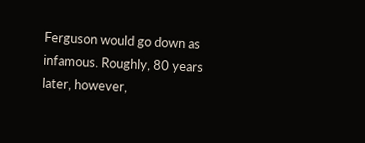Ferguson would go down as infamous. Roughly, 80 years later, however,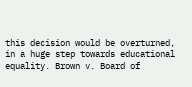this decision would be overturned, in a huge step towards educational equality. Brown v. Board of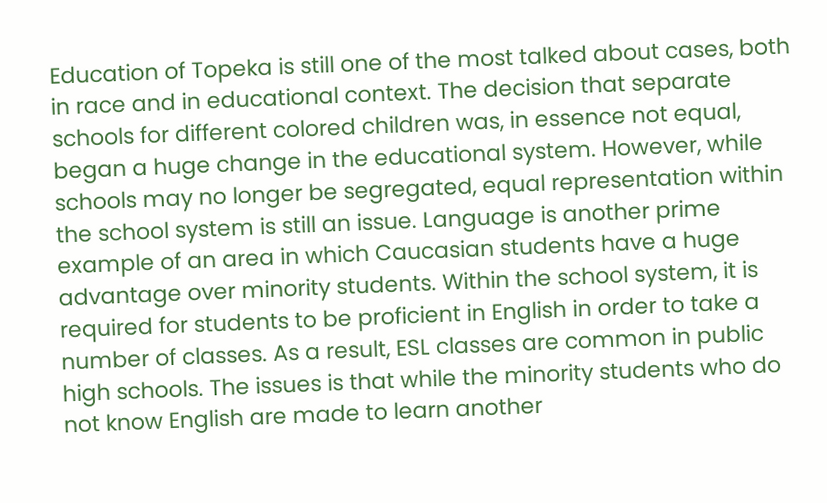Education of Topeka is still one of the most talked about cases, both in race and in educational context. The decision that separate schools for different colored children was, in essence not equal, began a huge change in the educational system. However, while schools may no longer be segregated, equal representation within the school system is still an issue. Language is another prime example of an area in which Caucasian students have a huge advantage over minority students. Within the school system, it is required for students to be proficient in English in order to take a number of classes. As a result, ESL classes are common in public high schools. The issues is that while the minority students who do not know English are made to learn another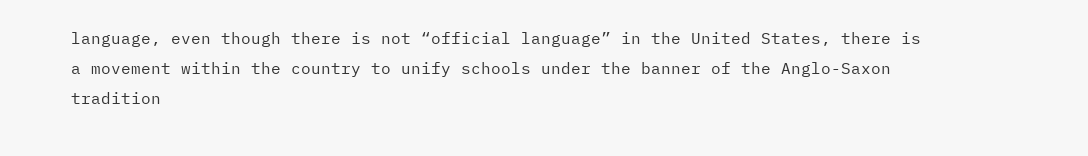language, even though there is not “official language” in the United States, there is a movement within the country to unify schools under the banner of the Anglo-Saxon tradition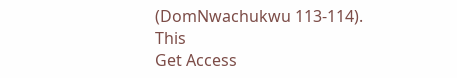(DomNwachukwu 113-114). This
Get Access